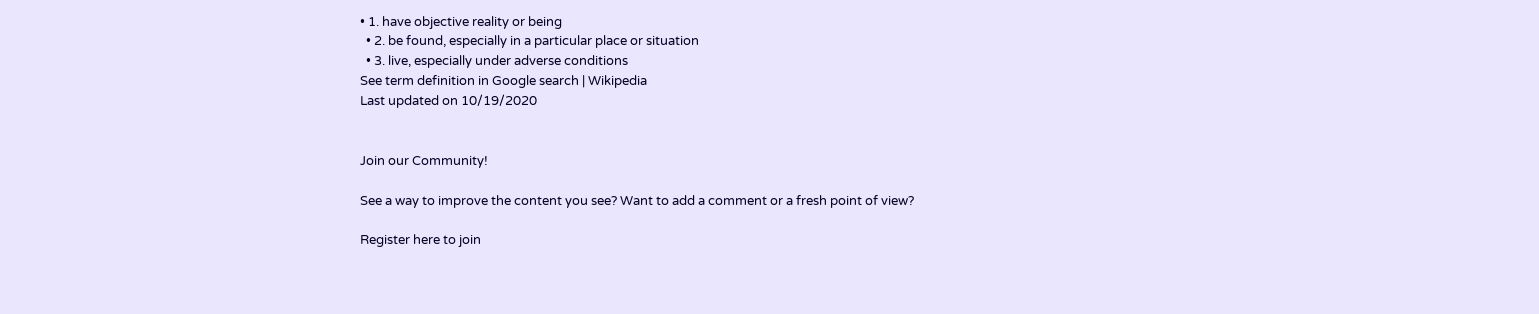• 1. have objective reality or being
  • 2. be found, especially in a particular place or situation
  • 3. live, especially under adverse conditions
See term definition in Google search | Wikipedia
Last updated on 10/19/2020


Join our Community!

See a way to improve the content you see? Want to add a comment or a fresh point of view?

Register here to join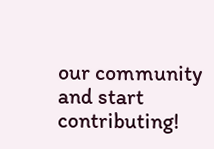our community and start contributing!